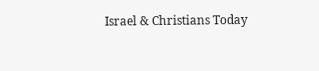Israel & Christians Today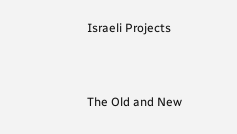Israeli Projects


The Old and New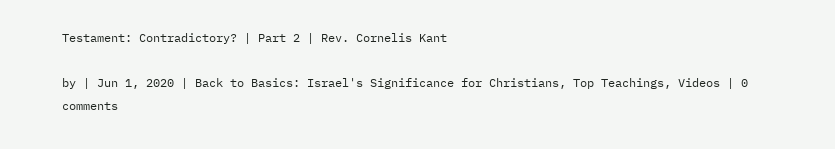Testament: Contradictory? | Part 2 | Rev. Cornelis Kant

by | Jun 1, 2020 | Back to Basics: Israel's Significance for Christians, Top Teachings, Videos | 0 comments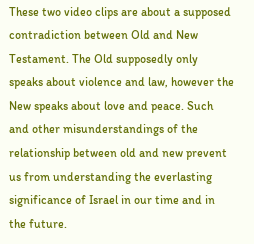These two video clips are about a supposed contradiction between Old and New Testament. The Old supposedly only speaks about violence and law, however the New speaks about love and peace. Such and other misunderstandings of the relationship between old and new prevent us from understanding the everlasting significance of Israel in our time and in the future.